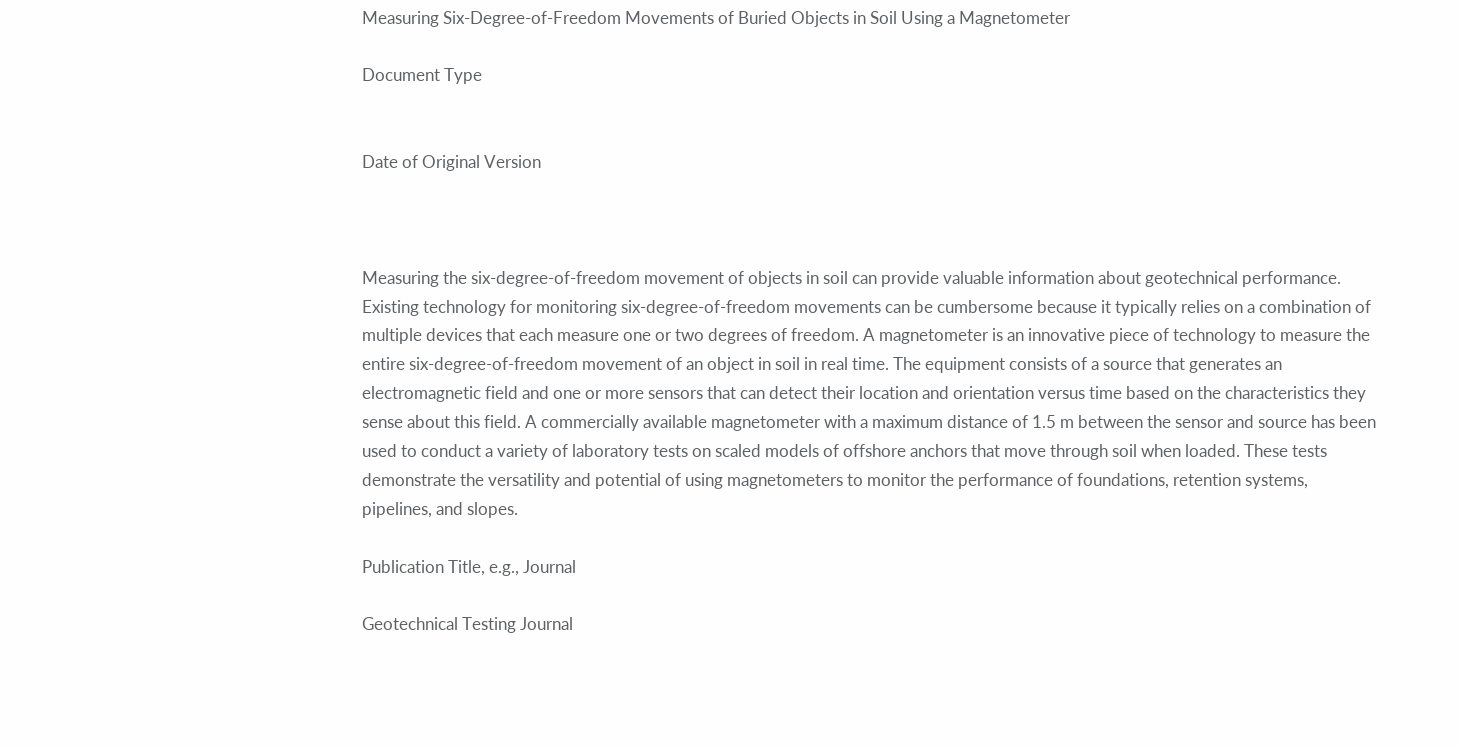Measuring Six-Degree-of-Freedom Movements of Buried Objects in Soil Using a Magnetometer

Document Type


Date of Original Version



Measuring the six-degree-of-freedom movement of objects in soil can provide valuable information about geotechnical performance. Existing technology for monitoring six-degree-of-freedom movements can be cumbersome because it typically relies on a combination of multiple devices that each measure one or two degrees of freedom. A magnetometer is an innovative piece of technology to measure the entire six-degree-of-freedom movement of an object in soil in real time. The equipment consists of a source that generates an electromagnetic field and one or more sensors that can detect their location and orientation versus time based on the characteristics they sense about this field. A commercially available magnetometer with a maximum distance of 1.5 m between the sensor and source has been used to conduct a variety of laboratory tests on scaled models of offshore anchors that move through soil when loaded. These tests demonstrate the versatility and potential of using magnetometers to monitor the performance of foundations, retention systems, pipelines, and slopes.

Publication Title, e.g., Journal

Geotechnical Testing Journal